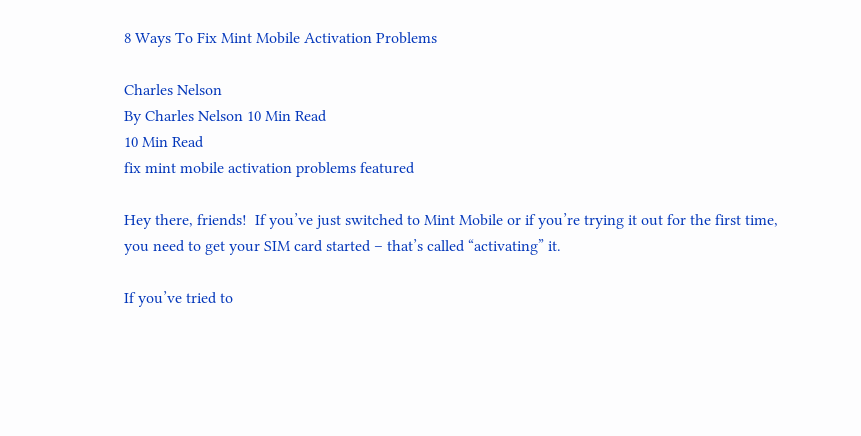8 Ways To Fix Mint Mobile Activation Problems

Charles Nelson
By Charles Nelson 10 Min Read
10 Min Read
fix mint mobile activation problems featured

Hey there, friends!  If you’ve just switched to Mint Mobile or if you’re trying it out for the first time, you need to get your SIM card started – that’s called “activating” it.

If you’ve tried to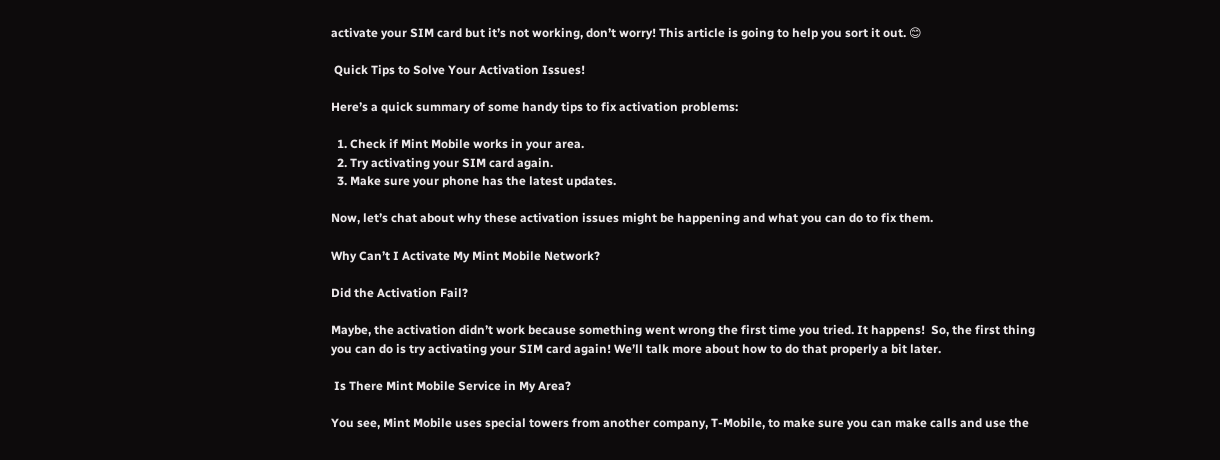activate your SIM card but it’s not working, don’t worry! This article is going to help you sort it out. 😊

 Quick Tips to Solve Your Activation Issues!

Here’s a quick summary of some handy tips to fix activation problems:

  1. Check if Mint Mobile works in your area.
  2. Try activating your SIM card again.
  3. Make sure your phone has the latest updates.

Now, let’s chat about why these activation issues might be happening and what you can do to fix them.

Why Can’t I Activate My Mint Mobile Network?

Did the Activation Fail?

Maybe, the activation didn’t work because something went wrong the first time you tried. It happens!  So, the first thing you can do is try activating your SIM card again! We’ll talk more about how to do that properly a bit later.

 Is There Mint Mobile Service in My Area?

You see, Mint Mobile uses special towers from another company, T-Mobile, to make sure you can make calls and use the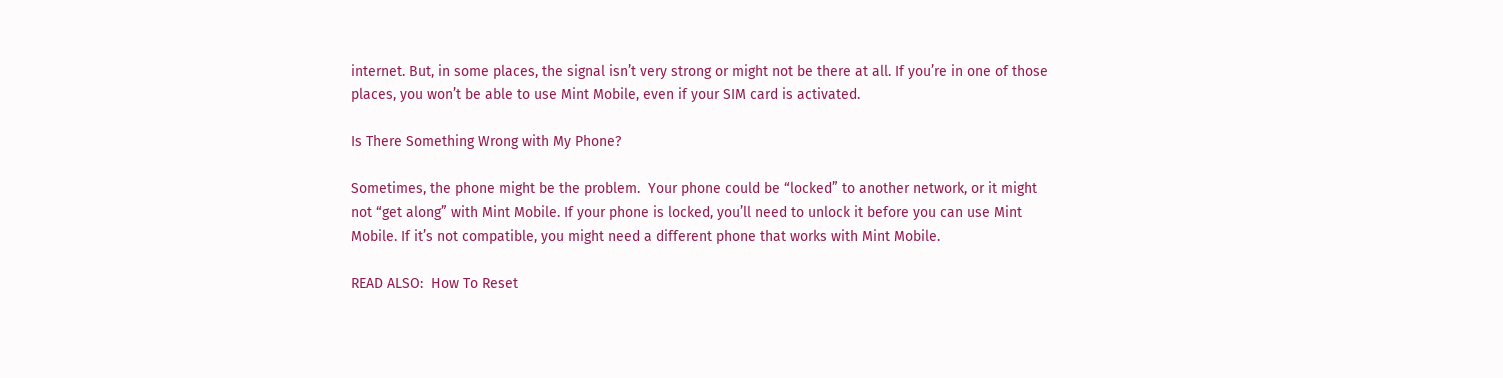internet. But, in some places, the signal isn’t very strong or might not be there at all. If you’re in one of those places, you won’t be able to use Mint Mobile, even if your SIM card is activated.

Is There Something Wrong with My Phone?

Sometimes, the phone might be the problem.  Your phone could be “locked” to another network, or it might not “get along” with Mint Mobile. If your phone is locked, you’ll need to unlock it before you can use Mint Mobile. If it’s not compatible, you might need a different phone that works with Mint Mobile.

READ ALSO:  How To Reset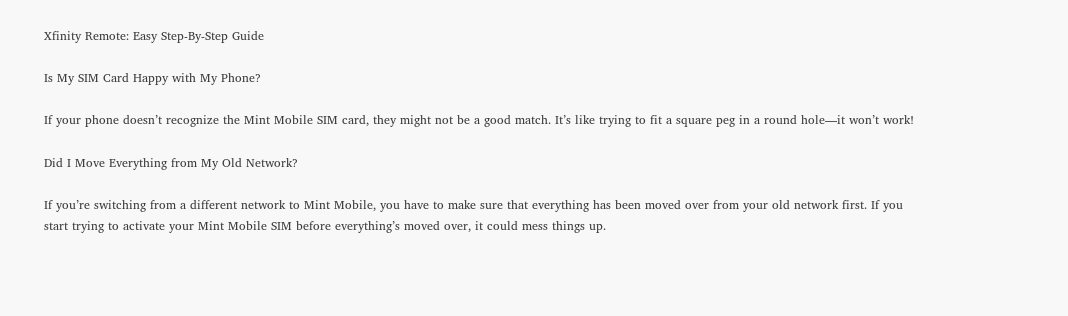Xfinity Remote: Easy Step-By-Step Guide

Is My SIM Card Happy with My Phone?

If your phone doesn’t recognize the Mint Mobile SIM card, they might not be a good match. It’s like trying to fit a square peg in a round hole—it won’t work!

Did I Move Everything from My Old Network?

If you’re switching from a different network to Mint Mobile, you have to make sure that everything has been moved over from your old network first. If you start trying to activate your Mint Mobile SIM before everything’s moved over, it could mess things up.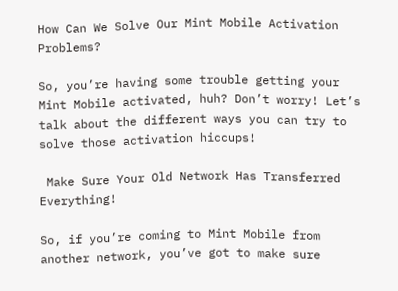How Can We Solve Our Mint Mobile Activation Problems?

So, you’re having some trouble getting your Mint Mobile activated, huh? Don’t worry! Let’s talk about the different ways you can try to solve those activation hiccups!

 Make Sure Your Old Network Has Transferred Everything!

So, if you’re coming to Mint Mobile from another network, you’ve got to make sure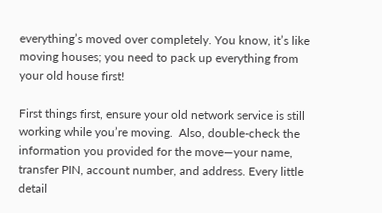everything’s moved over completely. You know, it’s like moving houses; you need to pack up everything from your old house first!

First things first, ensure your old network service is still working while you’re moving.  Also, double-check the information you provided for the move—your name, transfer PIN, account number, and address. Every little detail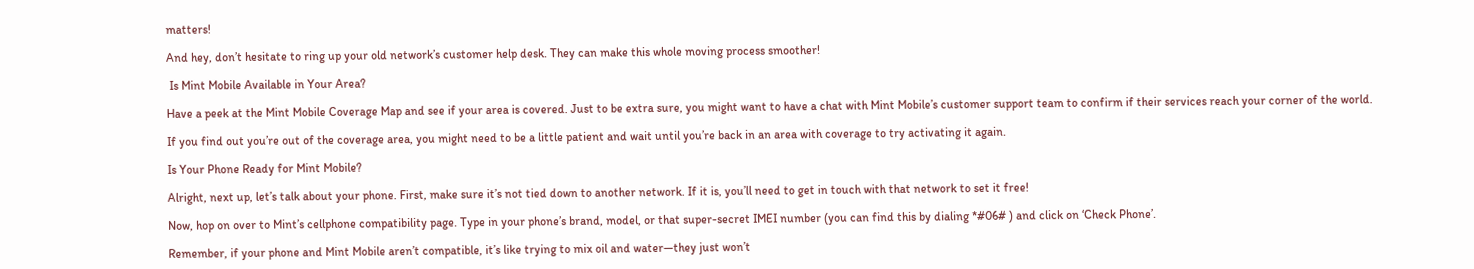matters!

And hey, don’t hesitate to ring up your old network’s customer help desk. They can make this whole moving process smoother!

 Is Mint Mobile Available in Your Area?

Have a peek at the Mint Mobile Coverage Map and see if your area is covered. Just to be extra sure, you might want to have a chat with Mint Mobile’s customer support team to confirm if their services reach your corner of the world.

If you find out you’re out of the coverage area, you might need to be a little patient and wait until you’re back in an area with coverage to try activating it again.

Is Your Phone Ready for Mint Mobile?

Alright, next up, let’s talk about your phone. First, make sure it’s not tied down to another network. If it is, you’ll need to get in touch with that network to set it free!

Now, hop on over to Mint’s cellphone compatibility page. Type in your phone’s brand, model, or that super-secret IMEI number (you can find this by dialing *#06# ) and click on ‘Check Phone’.

Remember, if your phone and Mint Mobile aren’t compatible, it’s like trying to mix oil and water—they just won’t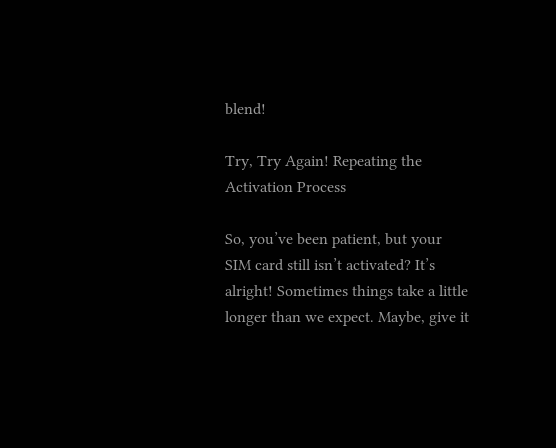blend!

Try, Try Again! Repeating the Activation Process

So, you’ve been patient, but your SIM card still isn’t activated? It’s alright! Sometimes things take a little longer than we expect. Maybe, give it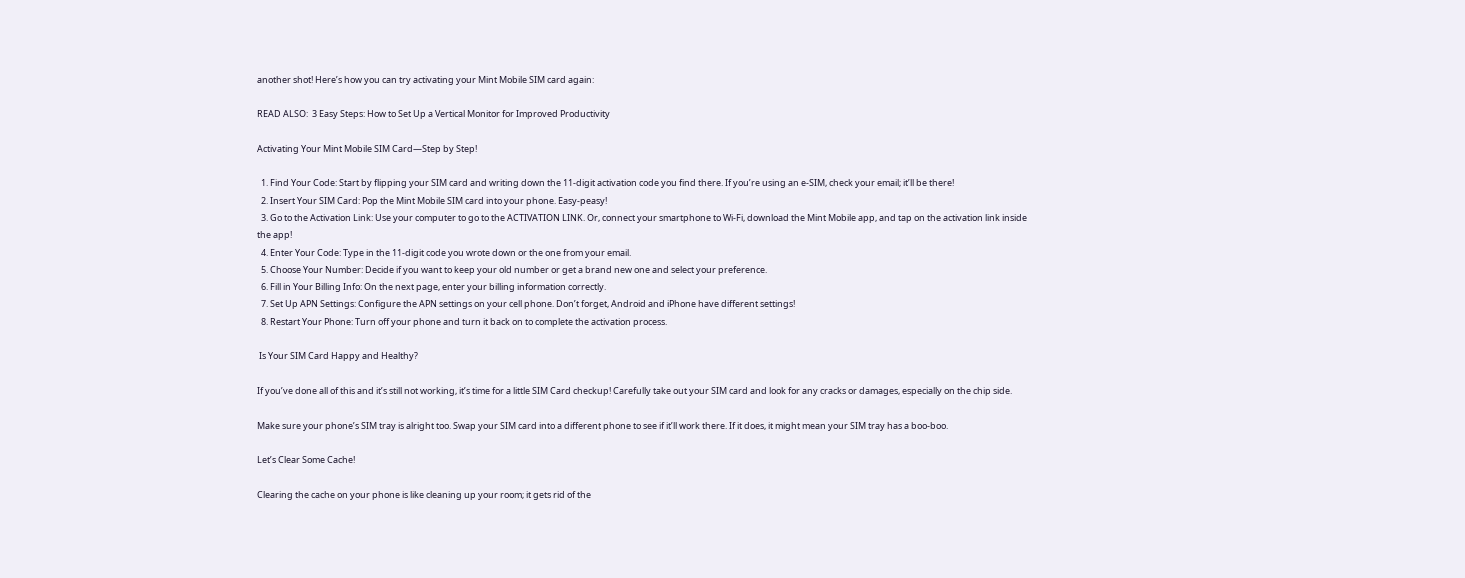another shot! Here’s how you can try activating your Mint Mobile SIM card again:

READ ALSO:  3 Easy Steps: How to Set Up a Vertical Monitor for Improved Productivity

Activating Your Mint Mobile SIM Card—Step by Step!

  1. Find Your Code: Start by flipping your SIM card and writing down the 11-digit activation code you find there. If you’re using an e-SIM, check your email; it’ll be there!
  2. Insert Your SIM Card: Pop the Mint Mobile SIM card into your phone. Easy-peasy!
  3. Go to the Activation Link: Use your computer to go to the ACTIVATION LINK. Or, connect your smartphone to Wi-Fi, download the Mint Mobile app, and tap on the activation link inside the app!
  4. Enter Your Code: Type in the 11-digit code you wrote down or the one from your email.
  5. Choose Your Number: Decide if you want to keep your old number or get a brand new one and select your preference.
  6. Fill in Your Billing Info: On the next page, enter your billing information correctly.
  7. Set Up APN Settings: Configure the APN settings on your cell phone. Don’t forget, Android and iPhone have different settings!
  8. Restart Your Phone: Turn off your phone and turn it back on to complete the activation process.

 Is Your SIM Card Happy and Healthy?

If you’ve done all of this and it’s still not working, it’s time for a little SIM Card checkup! Carefully take out your SIM card and look for any cracks or damages, especially on the chip side.

Make sure your phone’s SIM tray is alright too. Swap your SIM card into a different phone to see if it’ll work there. If it does, it might mean your SIM tray has a boo-boo.

Let’s Clear Some Cache!

Clearing the cache on your phone is like cleaning up your room; it gets rid of the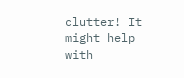clutter! It might help with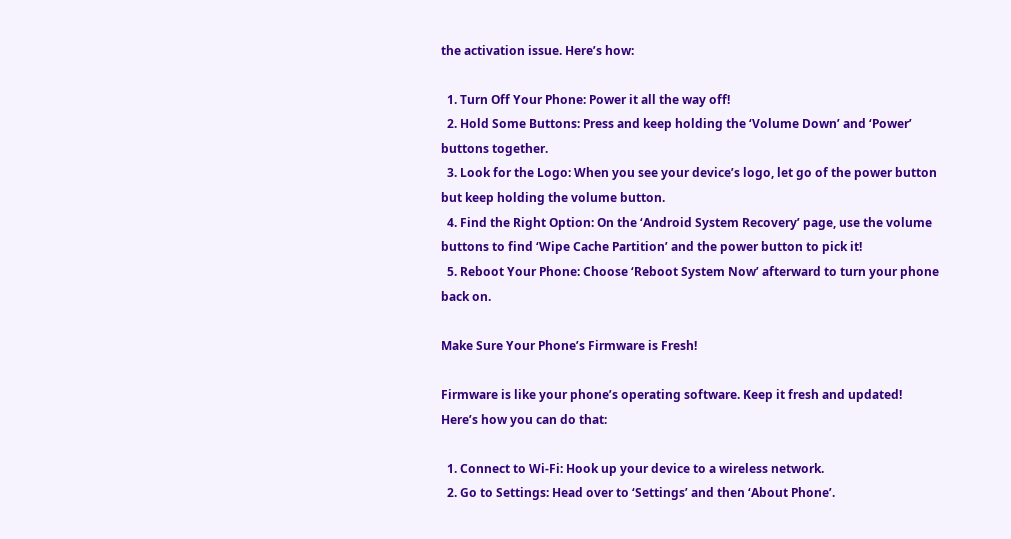the activation issue. Here’s how:

  1. Turn Off Your Phone: Power it all the way off!
  2. Hold Some Buttons: Press and keep holding the ‘Volume Down’ and ‘Power’ buttons together.
  3. Look for the Logo: When you see your device’s logo, let go of the power button but keep holding the volume button.
  4. Find the Right Option: On the ‘Android System Recovery’ page, use the volume buttons to find ‘Wipe Cache Partition’ and the power button to pick it!
  5. Reboot Your Phone: Choose ‘Reboot System Now’ afterward to turn your phone back on.

Make Sure Your Phone’s Firmware is Fresh!

Firmware is like your phone’s operating software. Keep it fresh and updated! Here’s how you can do that:

  1. Connect to Wi-Fi: Hook up your device to a wireless network.
  2. Go to Settings: Head over to ‘Settings’ and then ‘About Phone’.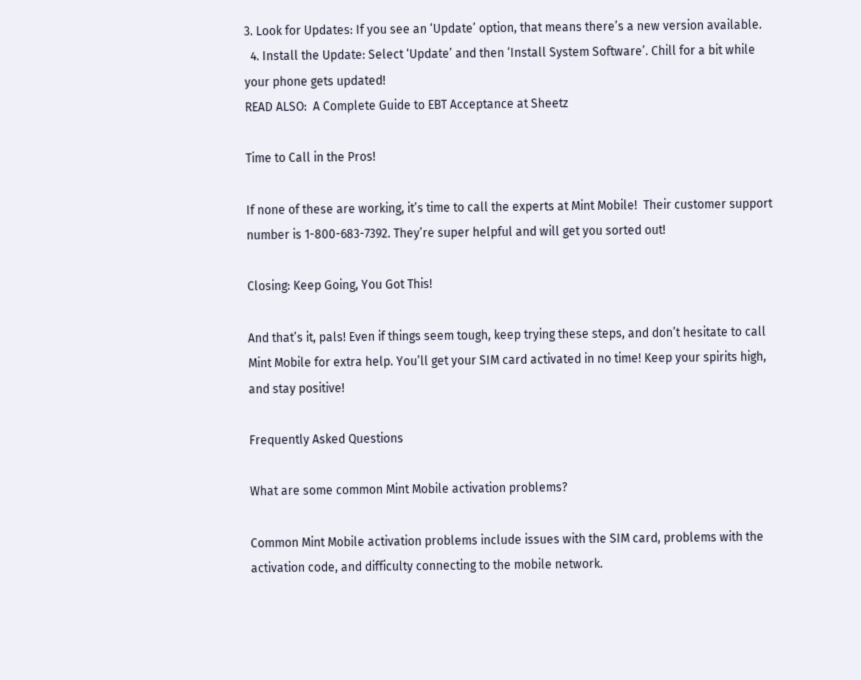3. Look for Updates: If you see an ‘Update’ option, that means there’s a new version available.
  4. Install the Update: Select ‘Update’ and then ‘Install System Software’. Chill for a bit while your phone gets updated!
READ ALSO:  A Complete Guide to EBT Acceptance at Sheetz

Time to Call in the Pros!

If none of these are working, it’s time to call the experts at Mint Mobile!  Their customer support number is 1-800-683-7392. They’re super helpful and will get you sorted out!

Closing: Keep Going, You Got This!

And that’s it, pals! Even if things seem tough, keep trying these steps, and don’t hesitate to call Mint Mobile for extra help. You’ll get your SIM card activated in no time! Keep your spirits high, and stay positive!

Frequently Asked Questions

What are some common Mint Mobile activation problems?

Common Mint Mobile activation problems include issues with the SIM card, problems with the activation code, and difficulty connecting to the mobile network.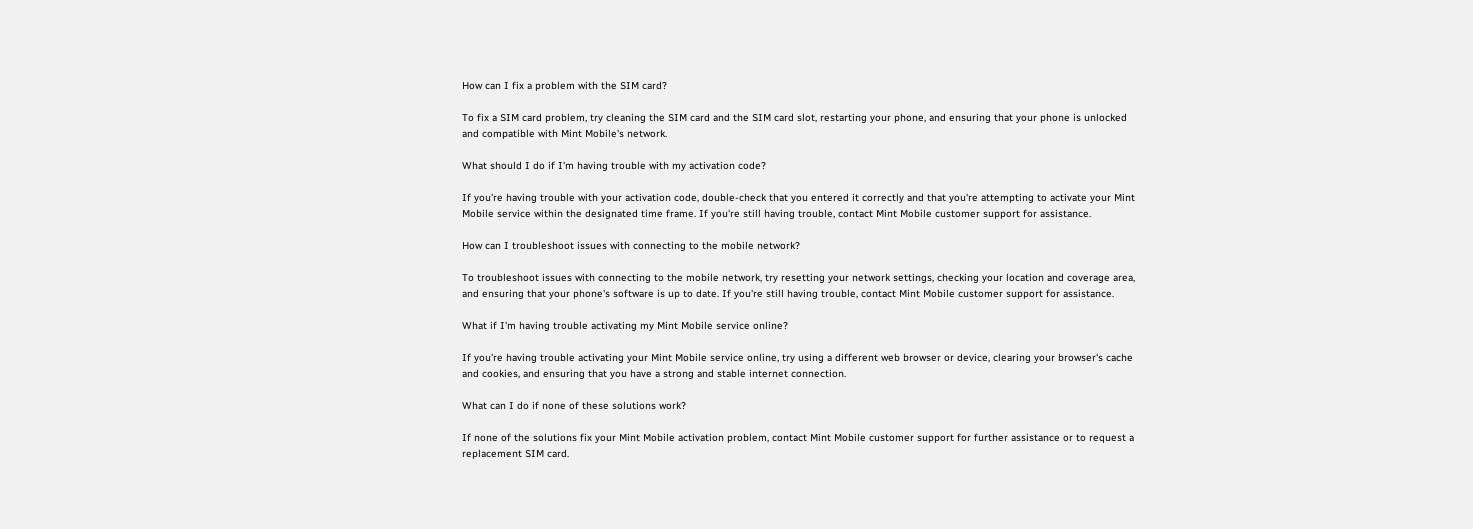How can I fix a problem with the SIM card?

To fix a SIM card problem, try cleaning the SIM card and the SIM card slot, restarting your phone, and ensuring that your phone is unlocked and compatible with Mint Mobile's network.

What should I do if I'm having trouble with my activation code?

If you're having trouble with your activation code, double-check that you entered it correctly and that you're attempting to activate your Mint Mobile service within the designated time frame. If you're still having trouble, contact Mint Mobile customer support for assistance.

How can I troubleshoot issues with connecting to the mobile network?

To troubleshoot issues with connecting to the mobile network, try resetting your network settings, checking your location and coverage area, and ensuring that your phone's software is up to date. If you're still having trouble, contact Mint Mobile customer support for assistance.

What if I'm having trouble activating my Mint Mobile service online?

If you're having trouble activating your Mint Mobile service online, try using a different web browser or device, clearing your browser's cache and cookies, and ensuring that you have a strong and stable internet connection.

What can I do if none of these solutions work?

If none of the solutions fix your Mint Mobile activation problem, contact Mint Mobile customer support for further assistance or to request a replacement SIM card.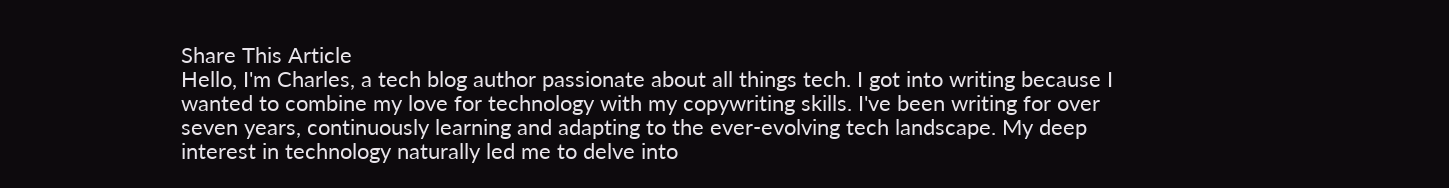Share This Article
Hello, I'm Charles, a tech blog author passionate about all things tech. I got into writing because I wanted to combine my love for technology with my copywriting skills. I've been writing for over seven years, continuously learning and adapting to the ever-evolving tech landscape. My deep interest in technology naturally led me to delve into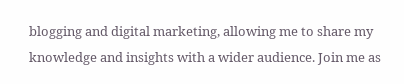blogging and digital marketing, allowing me to share my knowledge and insights with a wider audience. Join me as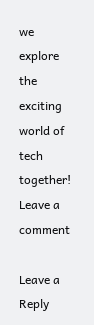we explore the exciting world of tech together!
Leave a comment

Leave a Reply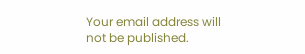Your email address will not be published.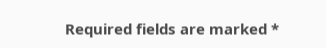Required fields are marked *